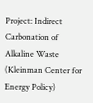Project: Indirect Carbonation of Alkaline Waste (Kleinman Center for Energy Policy)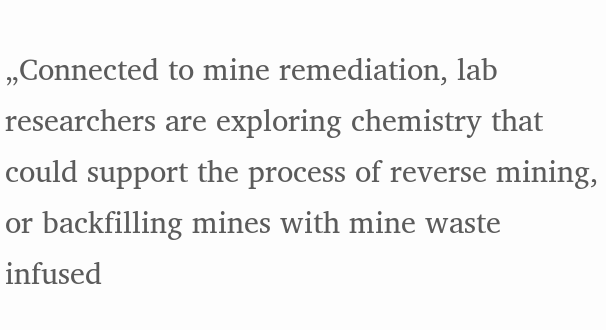„Connected to mine remediation, lab researchers are exploring chemistry that could support the process of reverse mining, or backfilling mines with mine waste infused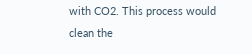with CO2. This process would clean the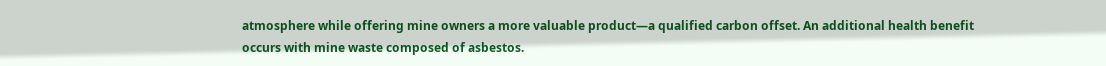atmosphere while offering mine owners a more valuable product—a qualified carbon offset. An additional health benefit occurs with mine waste composed of asbestos.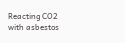Reacting CO2 with asbestos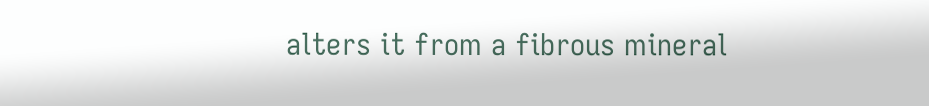alters it from a fibrous mineral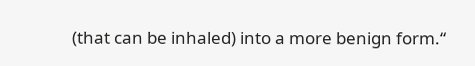(that can be inhaled) into a more benign form.“